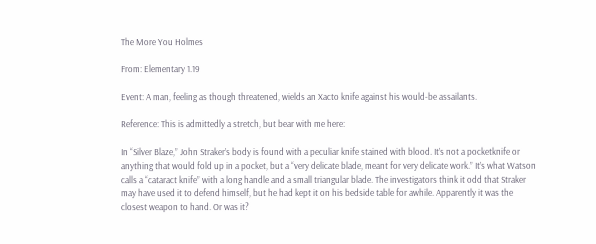The More You Holmes

From: Elementary 1.19

Event: A man, feeling as though threatened, wields an Xacto knife against his would-be assailants.

Reference: This is admittedly a stretch, but bear with me here:

In “Silver Blaze,” John Straker’s body is found with a peculiar knife stained with blood. It’s not a pocketknife or anything that would fold up in a pocket, but a “very delicate blade, meant for very delicate work.” It’s what Watson calls a “cataract knife” with a long handle and a small triangular blade. The investigators think it odd that Straker may have used it to defend himself, but he had kept it on his bedside table for awhile. Apparently it was the closest weapon to hand. Or was it?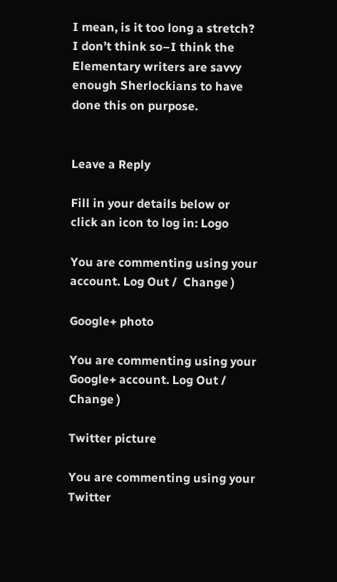I mean, is it too long a stretch? I don’t think so–I think the Elementary writers are savvy enough Sherlockians to have done this on purpose.


Leave a Reply

Fill in your details below or click an icon to log in: Logo

You are commenting using your account. Log Out /  Change )

Google+ photo

You are commenting using your Google+ account. Log Out /  Change )

Twitter picture

You are commenting using your Twitter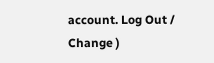account. Log Out /  Change )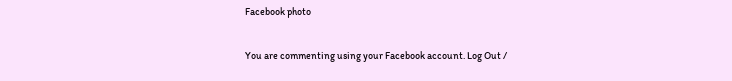Facebook photo

You are commenting using your Facebook account. Log Out /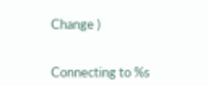Change )


Connecting to %s